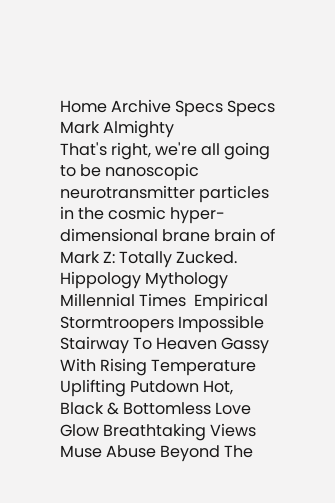Home Archive Specs Specs
Mark Almighty
That's right, we're all going to be nanoscopic neurotransmitter particles in the cosmic hyper-dimensional brane brain of Mark Z: Totally Zucked.
Hippology Mythology Millennial Times  Empirical Stormtroopers Impossible Stairway To Heaven Gassy With Rising Temperature  Uplifting Putdown Hot, Black & Bottomless Love Glow Breathtaking Views Muse Abuse Beyond The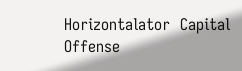Horizontalator  Capital Offense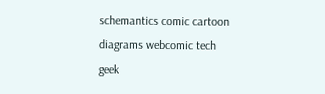schemantics comic cartoon diagrams webcomic tech geek